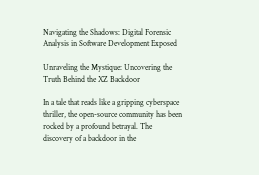Navigating the Shadows: Digital Forensic Analysis in Software Development Exposed

Unraveling the Mystique: Uncovering the Truth Behind the XZ Backdoor

In a tale that reads like a gripping cyberspace thriller, the open-source community has been rocked by a profound betrayal. The discovery of a backdoor in the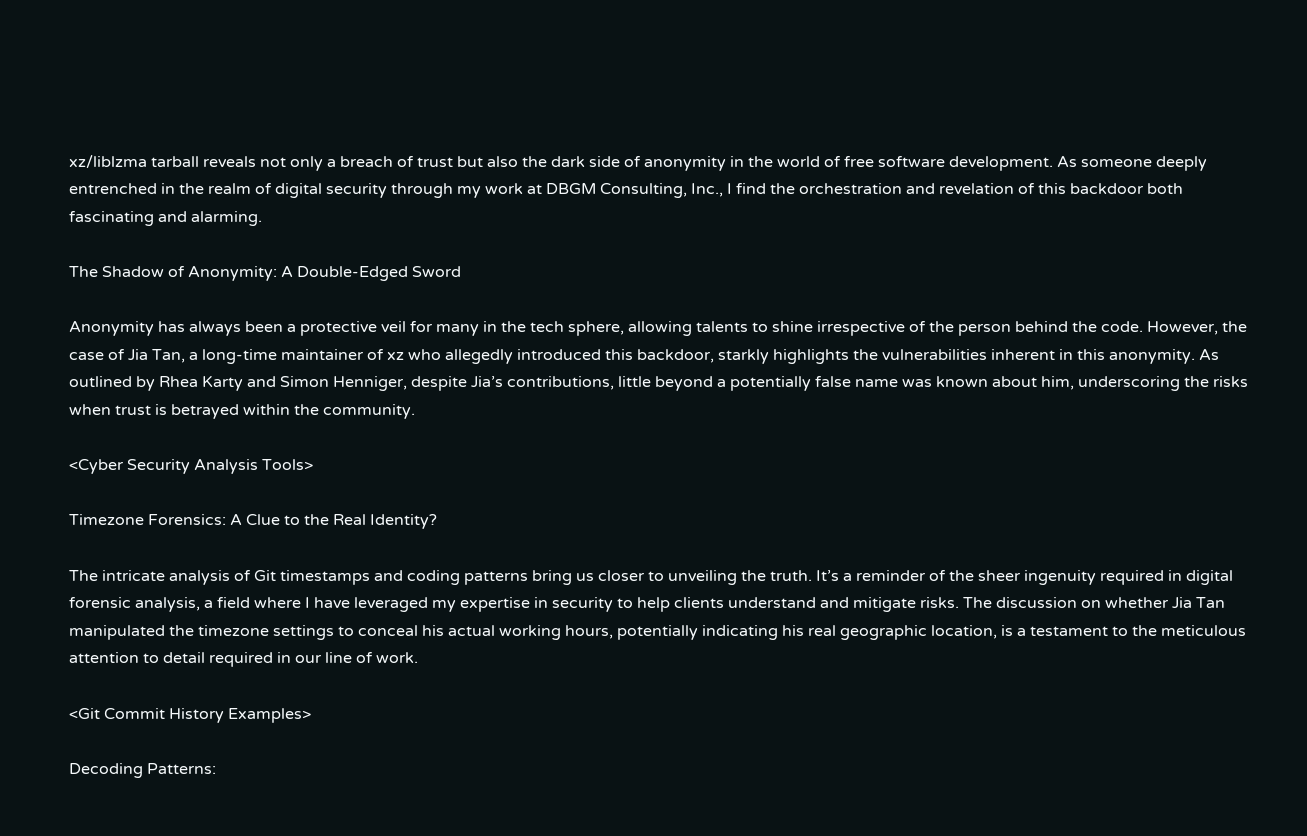xz/liblzma tarball reveals not only a breach of trust but also the dark side of anonymity in the world of free software development. As someone deeply entrenched in the realm of digital security through my work at DBGM Consulting, Inc., I find the orchestration and revelation of this backdoor both fascinating and alarming.

The Shadow of Anonymity: A Double-Edged Sword

Anonymity has always been a protective veil for many in the tech sphere, allowing talents to shine irrespective of the person behind the code. However, the case of Jia Tan, a long-time maintainer of xz who allegedly introduced this backdoor, starkly highlights the vulnerabilities inherent in this anonymity. As outlined by Rhea Karty and Simon Henniger, despite Jia’s contributions, little beyond a potentially false name was known about him, underscoring the risks when trust is betrayed within the community.

<Cyber Security Analysis Tools>

Timezone Forensics: A Clue to the Real Identity?

The intricate analysis of Git timestamps and coding patterns bring us closer to unveiling the truth. It’s a reminder of the sheer ingenuity required in digital forensic analysis, a field where I have leveraged my expertise in security to help clients understand and mitigate risks. The discussion on whether Jia Tan manipulated the timezone settings to conceal his actual working hours, potentially indicating his real geographic location, is a testament to the meticulous attention to detail required in our line of work.

<Git Commit History Examples>

Decoding Patterns: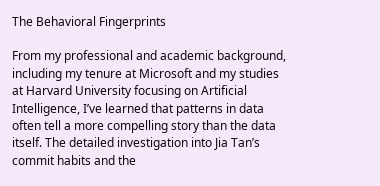The Behavioral Fingerprints

From my professional and academic background, including my tenure at Microsoft and my studies at Harvard University focusing on Artificial Intelligence, I’ve learned that patterns in data often tell a more compelling story than the data itself. The detailed investigation into Jia Tan’s commit habits and the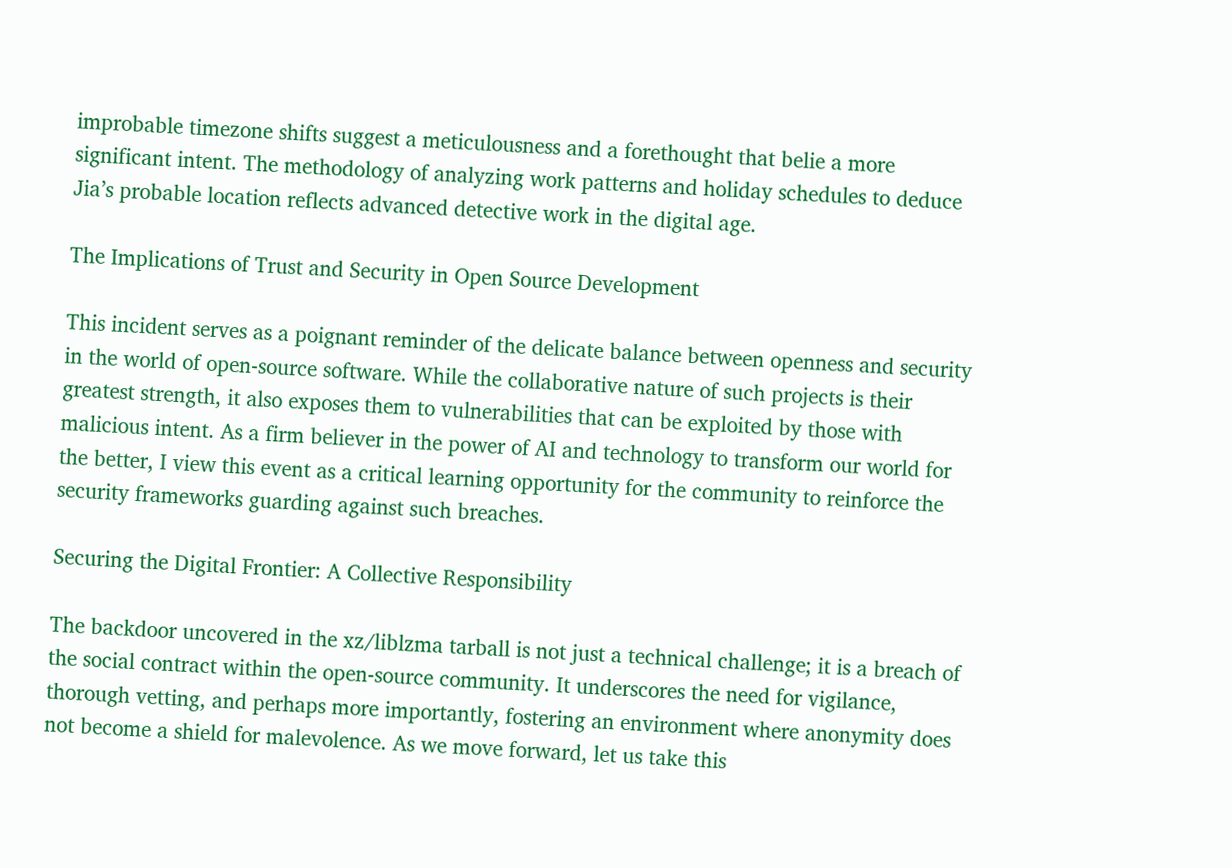improbable timezone shifts suggest a meticulousness and a forethought that belie a more significant intent. The methodology of analyzing work patterns and holiday schedules to deduce Jia’s probable location reflects advanced detective work in the digital age.

The Implications of Trust and Security in Open Source Development

This incident serves as a poignant reminder of the delicate balance between openness and security in the world of open-source software. While the collaborative nature of such projects is their greatest strength, it also exposes them to vulnerabilities that can be exploited by those with malicious intent. As a firm believer in the power of AI and technology to transform our world for the better, I view this event as a critical learning opportunity for the community to reinforce the security frameworks guarding against such breaches.

Securing the Digital Frontier: A Collective Responsibility

The backdoor uncovered in the xz/liblzma tarball is not just a technical challenge; it is a breach of the social contract within the open-source community. It underscores the need for vigilance, thorough vetting, and perhaps more importantly, fostering an environment where anonymity does not become a shield for malevolence. As we move forward, let us take this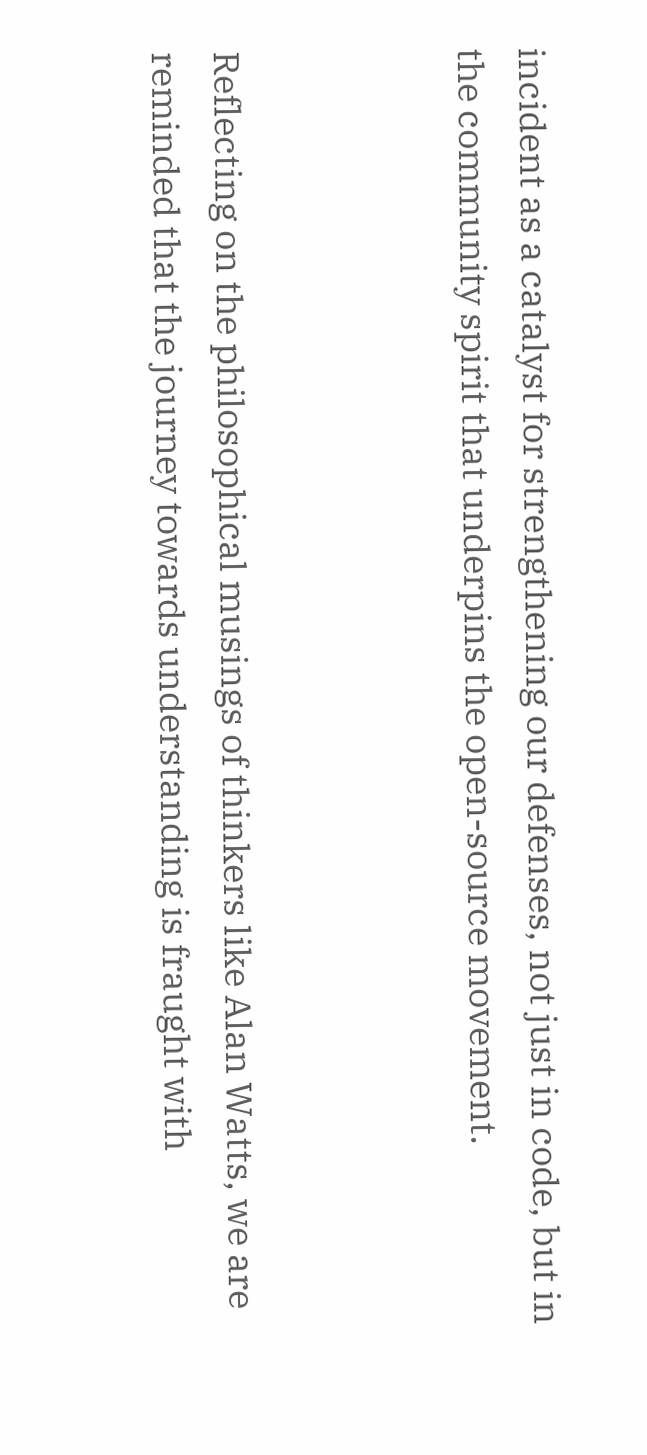incident as a catalyst for strengthening our defenses, not just in code, but in the community spirit that underpins the open-source movement.



Reflecting on the philosophical musings of thinkers like Alan Watts, we are reminded that the journey towards understanding is fraught with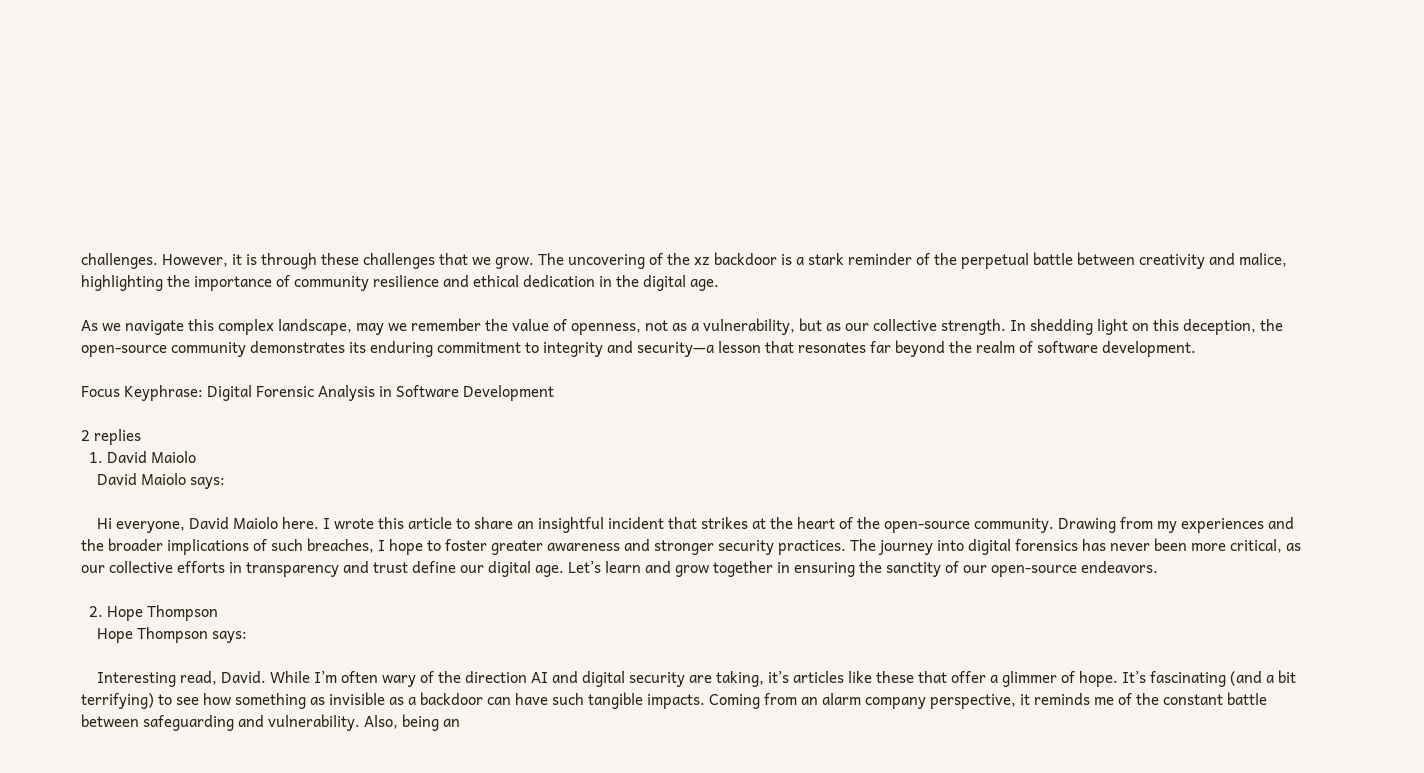challenges. However, it is through these challenges that we grow. The uncovering of the xz backdoor is a stark reminder of the perpetual battle between creativity and malice, highlighting the importance of community resilience and ethical dedication in the digital age.

As we navigate this complex landscape, may we remember the value of openness, not as a vulnerability, but as our collective strength. In shedding light on this deception, the open-source community demonstrates its enduring commitment to integrity and security—a lesson that resonates far beyond the realm of software development.

Focus Keyphrase: Digital Forensic Analysis in Software Development

2 replies
  1. David Maiolo
    David Maiolo says:

    Hi everyone, David Maiolo here. I wrote this article to share an insightful incident that strikes at the heart of the open-source community. Drawing from my experiences and the broader implications of such breaches, I hope to foster greater awareness and stronger security practices. The journey into digital forensics has never been more critical, as our collective efforts in transparency and trust define our digital age. Let’s learn and grow together in ensuring the sanctity of our open-source endeavors.

  2. Hope Thompson
    Hope Thompson says:

    Interesting read, David. While I’m often wary of the direction AI and digital security are taking, it’s articles like these that offer a glimmer of hope. It’s fascinating (and a bit terrifying) to see how something as invisible as a backdoor can have such tangible impacts. Coming from an alarm company perspective, it reminds me of the constant battle between safeguarding and vulnerability. Also, being an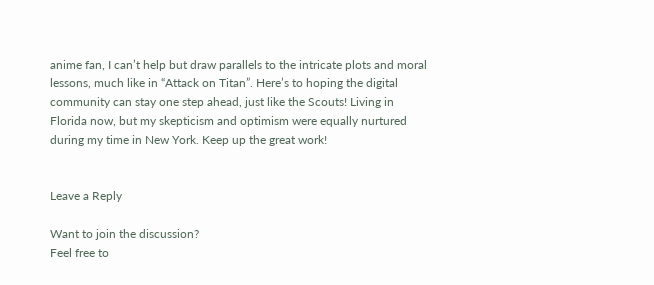anime fan, I can’t help but draw parallels to the intricate plots and moral lessons, much like in “Attack on Titan”. Here’s to hoping the digital community can stay one step ahead, just like the Scouts! Living in Florida now, but my skepticism and optimism were equally nurtured during my time in New York. Keep up the great work!


Leave a Reply

Want to join the discussion?
Feel free to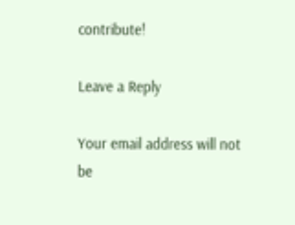contribute!

Leave a Reply

Your email address will not be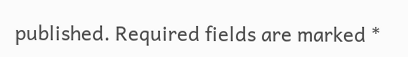published. Required fields are marked *